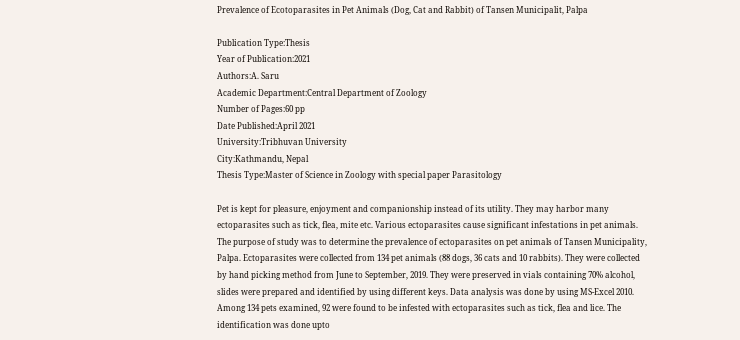Prevalence of Ecotoparasites in Pet Animals (Dog, Cat and Rabbit) of Tansen Municipalit, Palpa

Publication Type:Thesis
Year of Publication:2021
Authors:A. Saru
Academic Department:Central Department of Zoology
Number of Pages:60 pp
Date Published:April 2021
University:Tribhuvan University
City:Kathmandu, Nepal
Thesis Type:Master of Science in Zoology with special paper Parasitology

Pet is kept for pleasure, enjoyment and companionship instead of its utility. They may harbor many ectoparasites such as tick, flea, mite etc. Various ectoparasites cause significant infestations in pet animals. The purpose of study was to determine the prevalence of ectoparasites on pet animals of Tansen Municipality, Palpa. Ectoparasites were collected from 134 pet animals (88 dogs, 36 cats and 10 rabbits). They were collected by hand picking method from June to September, 2019. They were preserved in vials containing 70% alcohol, slides were prepared and identified by using different keys. Data analysis was done by using MS-Excel 2010. Among 134 pets examined, 92 were found to be infested with ectoparasites such as tick, flea and lice. The identification was done upto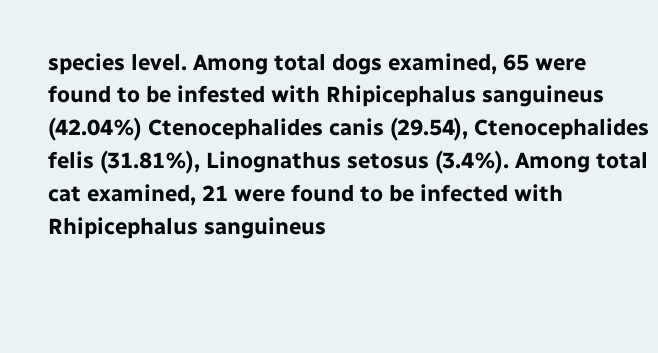species level. Among total dogs examined, 65 were found to be infested with Rhipicephalus sanguineus (42.04%) Ctenocephalides canis (29.54), Ctenocephalides felis (31.81%), Linognathus setosus (3.4%). Among total cat examined, 21 were found to be infected with Rhipicephalus sanguineus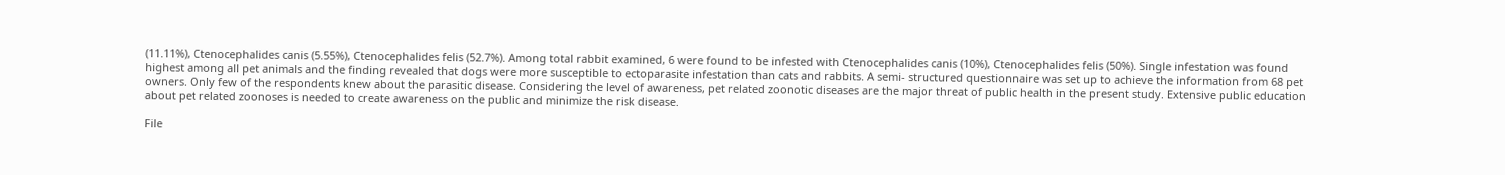(11.11%), Ctenocephalides canis (5.55%), Ctenocephalides felis (52.7%). Among total rabbit examined, 6 were found to be infested with Ctenocephalides canis (10%), Ctenocephalides felis (50%). Single infestation was found highest among all pet animals and the finding revealed that dogs were more susceptible to ectoparasite infestation than cats and rabbits. A semi- structured questionnaire was set up to achieve the information from 68 pet owners. Only few of the respondents knew about the parasitic disease. Considering the level of awareness, pet related zoonotic diseases are the major threat of public health in the present study. Extensive public education about pet related zoonoses is needed to create awareness on the public and minimize the risk disease.

File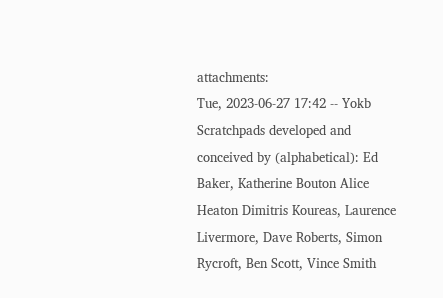attachments:
Tue, 2023-06-27 17:42 -- Yokb
Scratchpads developed and conceived by (alphabetical): Ed Baker, Katherine Bouton Alice Heaton Dimitris Koureas, Laurence Livermore, Dave Roberts, Simon Rycroft, Ben Scott, Vince Smith